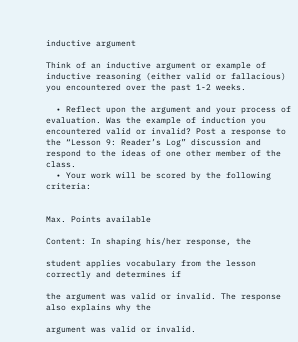inductive argument

Think of an inductive argument or example of inductive reasoning (either valid or fallacious) you encountered over the past 1-2 weeks.

  • Reflect upon the argument and your process of evaluation. Was the example of induction you encountered valid or invalid? Post a response to the “Lesson 9: Reader’s Log” discussion and respond to the ideas of one other member of the class.
  • Your work will be scored by the following criteria:


Max. Points available

Content: In shaping his/her response, the

student applies vocabulary from the lesson correctly and determines if

the argument was valid or invalid. The response also explains why the

argument was valid or invalid.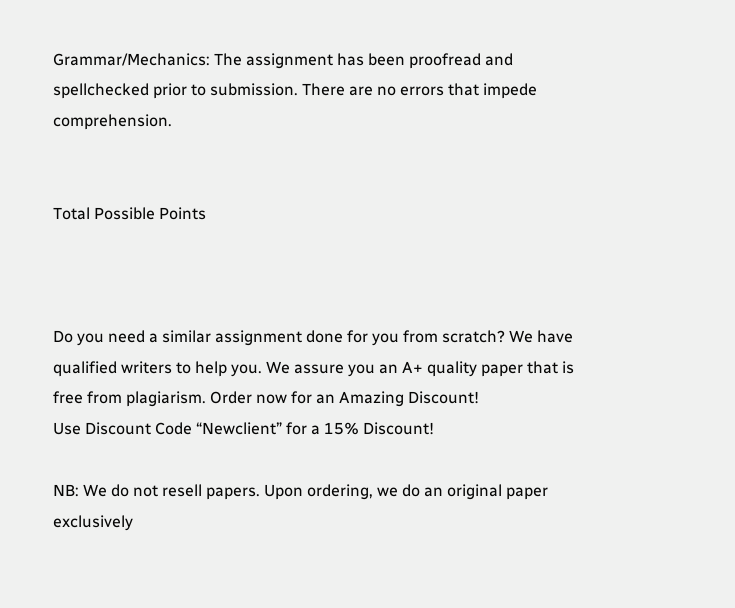Grammar/Mechanics: The assignment has been proofread and spellchecked prior to submission. There are no errors that impede comprehension.


Total Possible Points



Do you need a similar assignment done for you from scratch? We have qualified writers to help you. We assure you an A+ quality paper that is free from plagiarism. Order now for an Amazing Discount!
Use Discount Code “Newclient” for a 15% Discount!

NB: We do not resell papers. Upon ordering, we do an original paper exclusively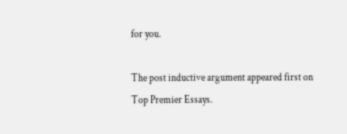for you.

The post inductive argument appeared first on Top Premier Essays.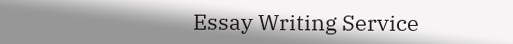Essay Writing Service